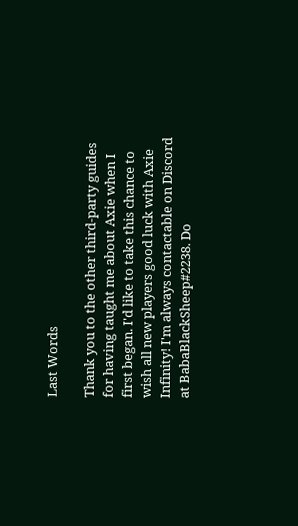Last Words

Thank you to the other third-party guides for having taught me about Axie when I first began. I'd like to take this chance to wish all new players good luck with Axie Infinity! I'm always contactable on Discord at BabaBlackSheep#2238. Do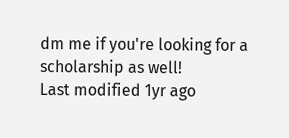dm me if you're looking for a scholarship as well!
Last modified 1yr ago